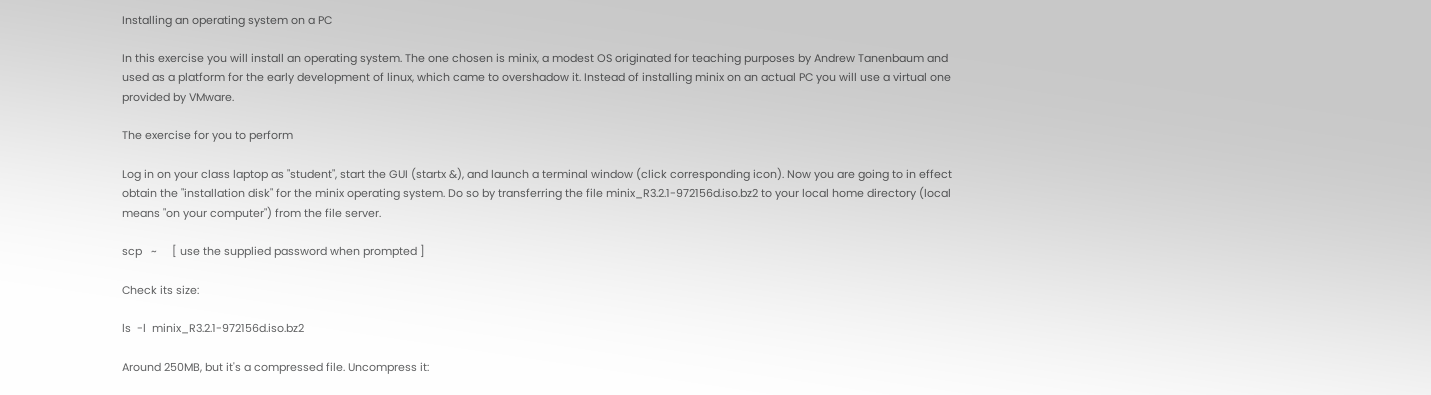Installing an operating system on a PC

In this exercise you will install an operating system. The one chosen is minix, a modest OS originated for teaching purposes by Andrew Tanenbaum and used as a platform for the early development of linux, which came to overshadow it. Instead of installing minix on an actual PC you will use a virtual one provided by VMware.

The exercise for you to perform

Log in on your class laptop as "student", start the GUI (startx &), and launch a terminal window (click corresponding icon). Now you are going to in effect obtain the "installation disk" for the minix operating system. Do so by transferring the file minix_R3.2.1-972156d.iso.bz2 to your local home directory (local means "on your computer") from the file server.

scp   ~     [ use the supplied password when prompted ]

Check its size:

ls  -l  minix_R3.2.1-972156d.iso.bz2

Around 250MB, but it's a compressed file. Uncompress it: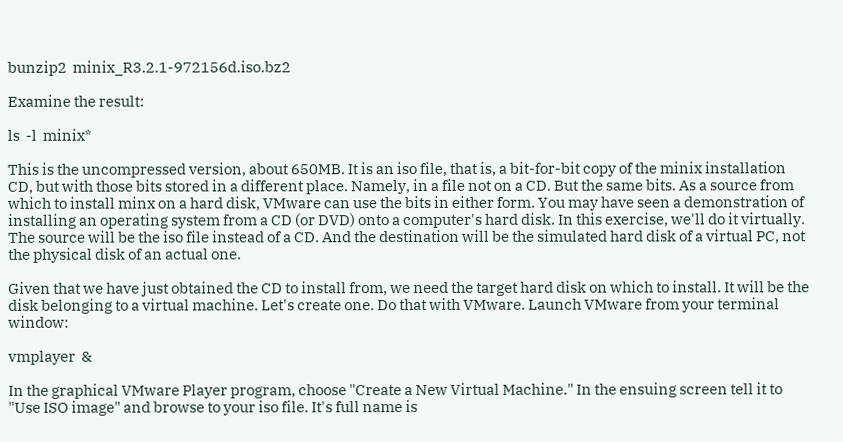bunzip2  minix_R3.2.1-972156d.iso.bz2

Examine the result:

ls  -l  minix*

This is the uncompressed version, about 650MB. It is an iso file, that is, a bit-for-bit copy of the minix installation CD, but with those bits stored in a different place. Namely, in a file not on a CD. But the same bits. As a source from which to install minx on a hard disk, VMware can use the bits in either form. You may have seen a demonstration of installing an operating system from a CD (or DVD) onto a computer's hard disk. In this exercise, we'll do it virtually. The source will be the iso file instead of a CD. And the destination will be the simulated hard disk of a virtual PC, not the physical disk of an actual one.

Given that we have just obtained the CD to install from, we need the target hard disk on which to install. It will be the disk belonging to a virtual machine. Let's create one. Do that with VMware. Launch VMware from your terminal window:

vmplayer  &

In the graphical VMware Player program, choose "Create a New Virtual Machine." In the ensuing screen tell it to "Use ISO image" and browse to your iso file. It's full name is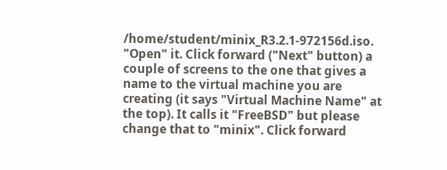/home/student/minix_R3.2.1-972156d.iso. "Open" it. Click forward ("Next" button) a couple of screens to the one that gives a name to the virtual machine you are creating (it says "Virtual Machine Name" at the top). It calls it "FreeBSD" but please change that to "minix". Click forward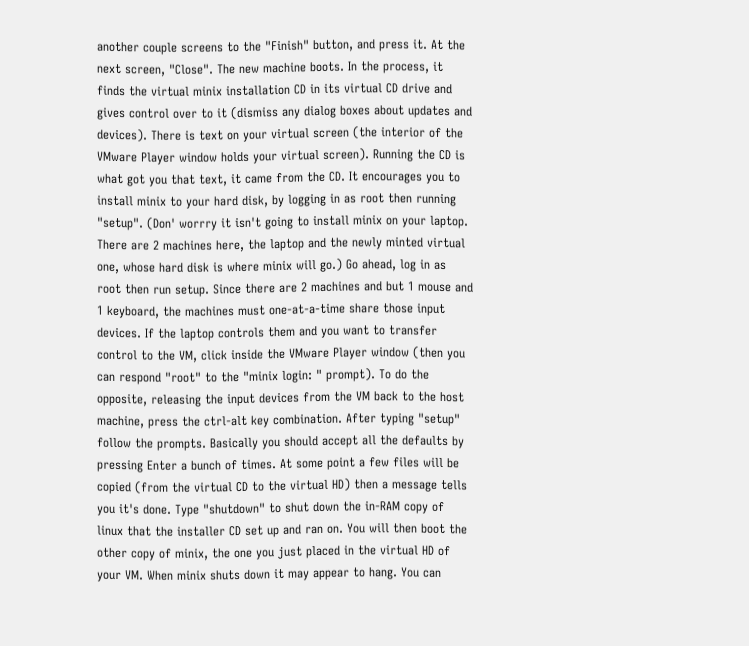another couple screens to the "Finish" button, and press it. At the next screen, "Close". The new machine boots. In the process, it finds the virtual minix installation CD in its virtual CD drive and gives control over to it (dismiss any dialog boxes about updates and devices). There is text on your virtual screen (the interior of the VMware Player window holds your virtual screen). Running the CD is what got you that text, it came from the CD. It encourages you to install minix to your hard disk, by logging in as root then running "setup". (Don' worrry it isn't going to install minix on your laptop. There are 2 machines here, the laptop and the newly minted virtual one, whose hard disk is where minix will go.) Go ahead, log in as root then run setup. Since there are 2 machines and but 1 mouse and 1 keyboard, the machines must one-at-a-time share those input devices. If the laptop controls them and you want to transfer control to the VM, click inside the VMware Player window (then you can respond "root" to the "minix login: " prompt). To do the opposite, releasing the input devices from the VM back to the host machine, press the ctrl-alt key combination. After typing "setup" follow the prompts. Basically you should accept all the defaults by pressing Enter a bunch of times. At some point a few files will be copied (from the virtual CD to the virtual HD) then a message tells you it's done. Type "shutdown" to shut down the in-RAM copy of linux that the installer CD set up and ran on. You will then boot the other copy of minix, the one you just placed in the virtual HD of your VM. When minix shuts down it may appear to hang. You can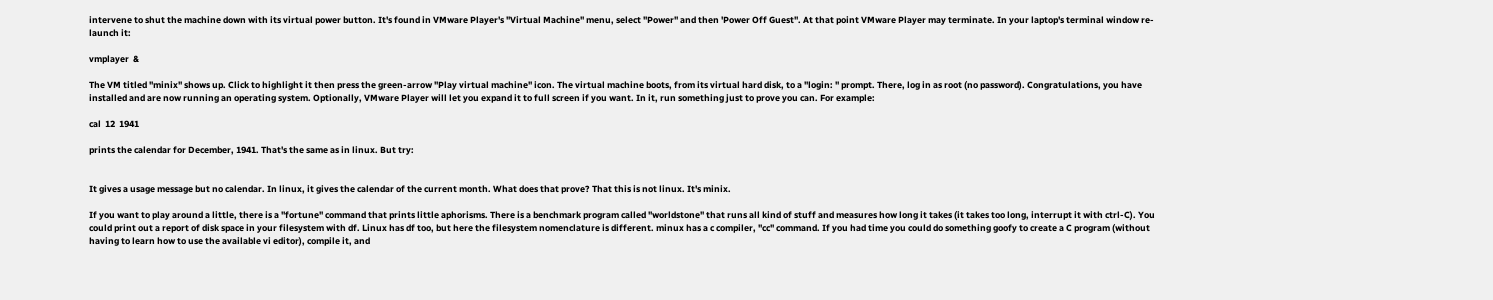intervene to shut the machine down with its virtual power button. It's found in VMware Player's "Virtual Machine" menu, select "Power" and then 'Power Off Guest". At that point VMware Player may terminate. In your laptop's terminal window re-launch it:

vmplayer  &

The VM titled "minix" shows up. Click to highlight it then press the green-arrow "Play virtual machine" icon. The virtual machine boots, from its virtual hard disk, to a "login: " prompt. There, log in as root (no password). Congratulations, you have installed and are now running an operating system. Optionally, VMware Player will let you expand it to full screen if you want. In it, run something just to prove you can. For example:

cal  12  1941

prints the calendar for December, 1941. That's the same as in linux. But try:


It gives a usage message but no calendar. In linux, it gives the calendar of the current month. What does that prove? That this is not linux. It's minix.

If you want to play around a little, there is a "fortune" command that prints little aphorisms. There is a benchmark program called "worldstone" that runs all kind of stuff and measures how long it takes (it takes too long, interrupt it with ctrl-C). You could print out a report of disk space in your filesystem with df. Linux has df too, but here the filesystem nomenclature is different. minux has a c compiler, "cc" command. If you had time you could do something goofy to create a C program (without having to learn how to use the available vi editor), compile it, and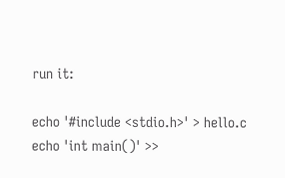run it:

echo '#include <stdio.h>' > hello.c
echo 'int main()' >>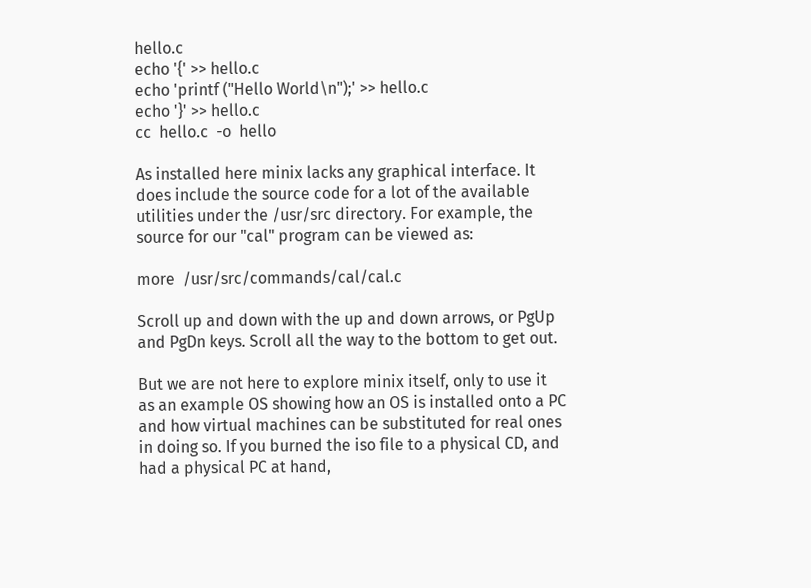hello.c
echo '{' >> hello.c
echo 'printf ("Hello World\n");' >> hello.c
echo '}' >> hello.c
cc  hello.c  -o  hello

As installed here minix lacks any graphical interface. It does include the source code for a lot of the available utilities under the /usr/src directory. For example, the source for our "cal" program can be viewed as:

more  /usr/src/commands/cal/cal.c

Scroll up and down with the up and down arrows, or PgUp and PgDn keys. Scroll all the way to the bottom to get out.

But we are not here to explore minix itself, only to use it as an example OS showing how an OS is installed onto a PC and how virtual machines can be substituted for real ones in doing so. If you burned the iso file to a physical CD, and had a physical PC at hand,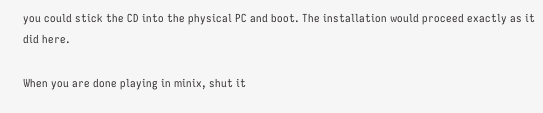you could stick the CD into the physical PC and boot. The installation would proceed exactly as it did here.

When you are done playing in minix, shut it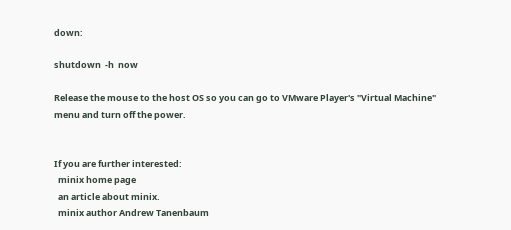down:

shutdown  -h  now

Release the mouse to the host OS so you can go to VMware Player's "Virtual Machine" menu and turn off the power.


If you are further interested:
  minix home page
  an article about minix.
  minix author Andrew Tanenbaum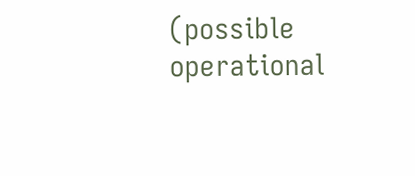(possible operational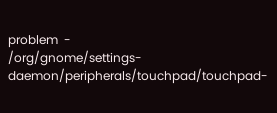problem  -
/org/gnome/settings-daemon/peripherals/touchpad/touchpad-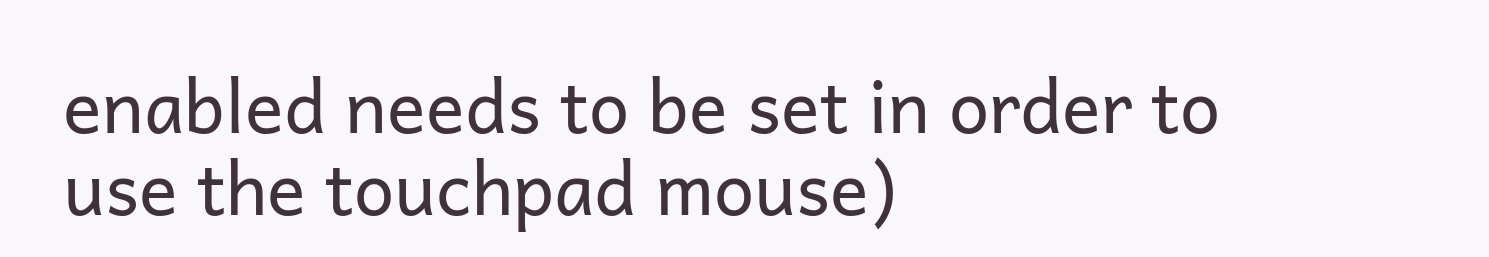enabled needs to be set in order to use the touchpad mouse)